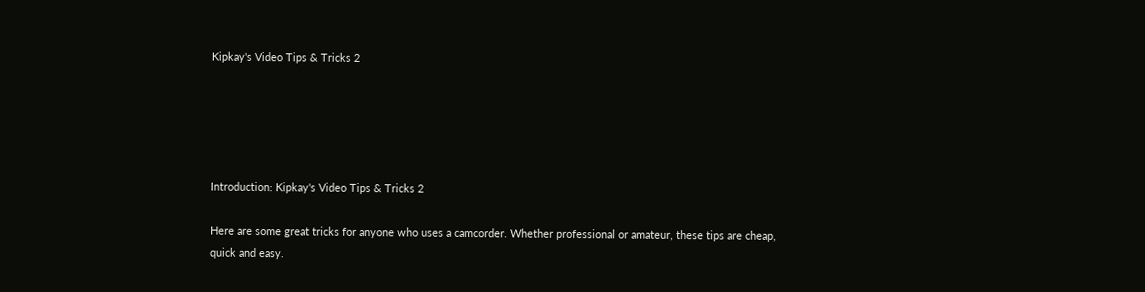Kipkay's Video Tips & Tricks 2





Introduction: Kipkay's Video Tips & Tricks 2

Here are some great tricks for anyone who uses a camcorder. Whether professional or amateur, these tips are cheap, quick and easy.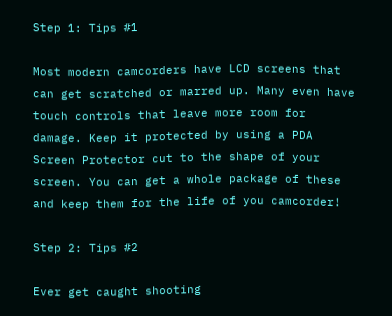Step 1: Tips #1

Most modern camcorders have LCD screens that can get scratched or marred up. Many even have touch controls that leave more room for damage. Keep it protected by using a PDA Screen Protector cut to the shape of your screen. You can get a whole package of these and keep them for the life of you camcorder!

Step 2: Tips #2

Ever get caught shooting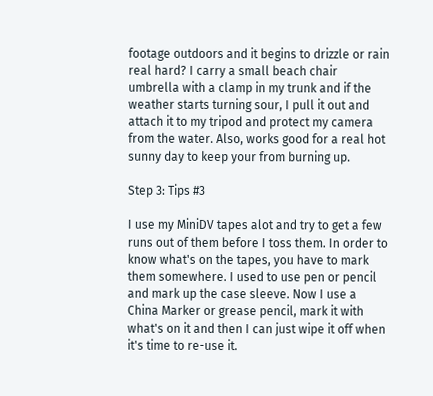footage outdoors and it begins to drizzle or rain real hard? I carry a small beach chair umbrella with a clamp in my trunk and if the weather starts turning sour, I pull it out and attach it to my tripod and protect my camera from the water. Also, works good for a real hot sunny day to keep your from burning up.

Step 3: Tips #3

I use my MiniDV tapes alot and try to get a few runs out of them before I toss them. In order to know what's on the tapes, you have to mark them somewhere. I used to use pen or pencil and mark up the case sleeve. Now I use a China Marker or grease pencil, mark it with what's on it and then I can just wipe it off when it's time to re-use it.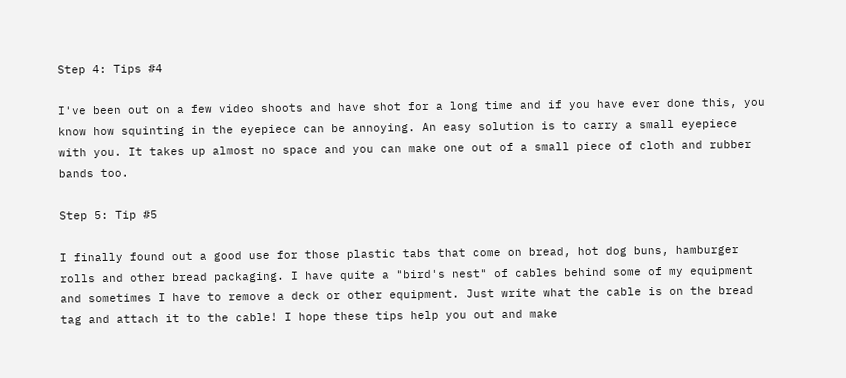Step 4: Tips #4

I've been out on a few video shoots and have shot for a long time and if you have ever done this, you know how squinting in the eyepiece can be annoying. An easy solution is to carry a small eyepiece with you. It takes up almost no space and you can make one out of a small piece of cloth and rubber bands too.

Step 5: Tip #5

I finally found out a good use for those plastic tabs that come on bread, hot dog buns, hamburger rolls and other bread packaging. I have quite a "bird's nest" of cables behind some of my equipment and sometimes I have to remove a deck or other equipment. Just write what the cable is on the bread tag and attach it to the cable! I hope these tips help you out and make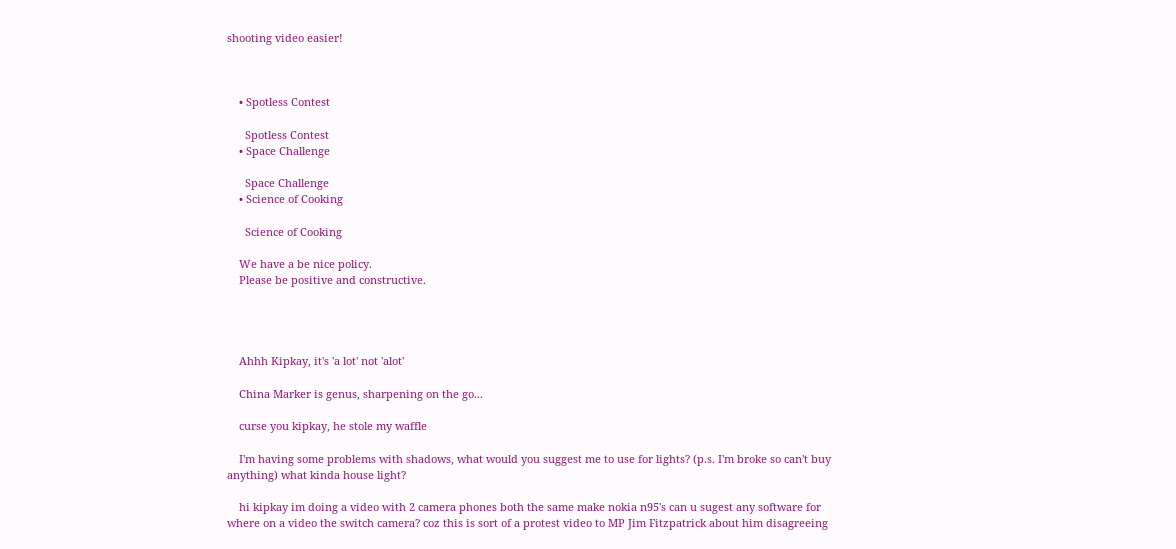shooting video easier!



    • Spotless Contest

      Spotless Contest
    • Space Challenge

      Space Challenge
    • Science of Cooking

      Science of Cooking

    We have a be nice policy.
    Please be positive and constructive.




    Ahhh Kipkay, it's 'a lot' not 'alot'

    China Marker is genus, sharpening on the go...

    curse you kipkay, he stole my waffle

    I'm having some problems with shadows, what would you suggest me to use for lights? (p.s. I'm broke so can't buy anything) what kinda house light?

    hi kipkay im doing a video with 2 camera phones both the same make nokia n95's can u sugest any software for where on a video the switch camera? coz this is sort of a protest video to MP Jim Fitzpatrick about him disagreeing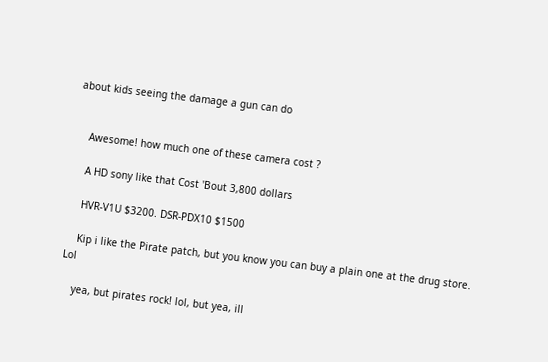about kids seeing the damage a gun can do


    Awesome! how much one of these camera cost ?

    A HD sony like that Cost 'Bout 3,800 dollars

    HVR-V1U $3200. DSR-PDX10 $1500

    Kip i like the Pirate patch, but you know you can buy a plain one at the drug store. Lol

    yea, but pirates rock! lol, but yea, ill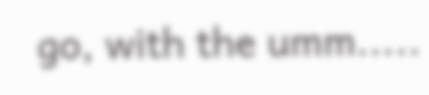go, with the umm.....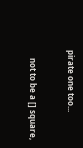pirate one too...

    not to be a [] square,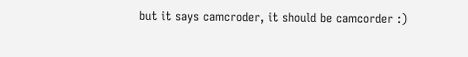but it says camcroder, it should be camcorder :)